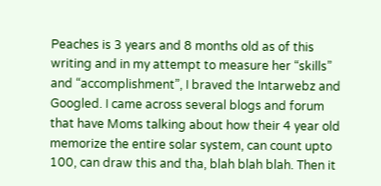Peaches is 3 years and 8 months old as of this writing and in my attempt to measure her “skills” and “accomplishment”, I braved the Intarwebz and Googled. I came across several blogs and forum that have Moms talking about how their 4 year old memorize the entire solar system, can count upto 100, can draw this and tha, blah blah blah. Then it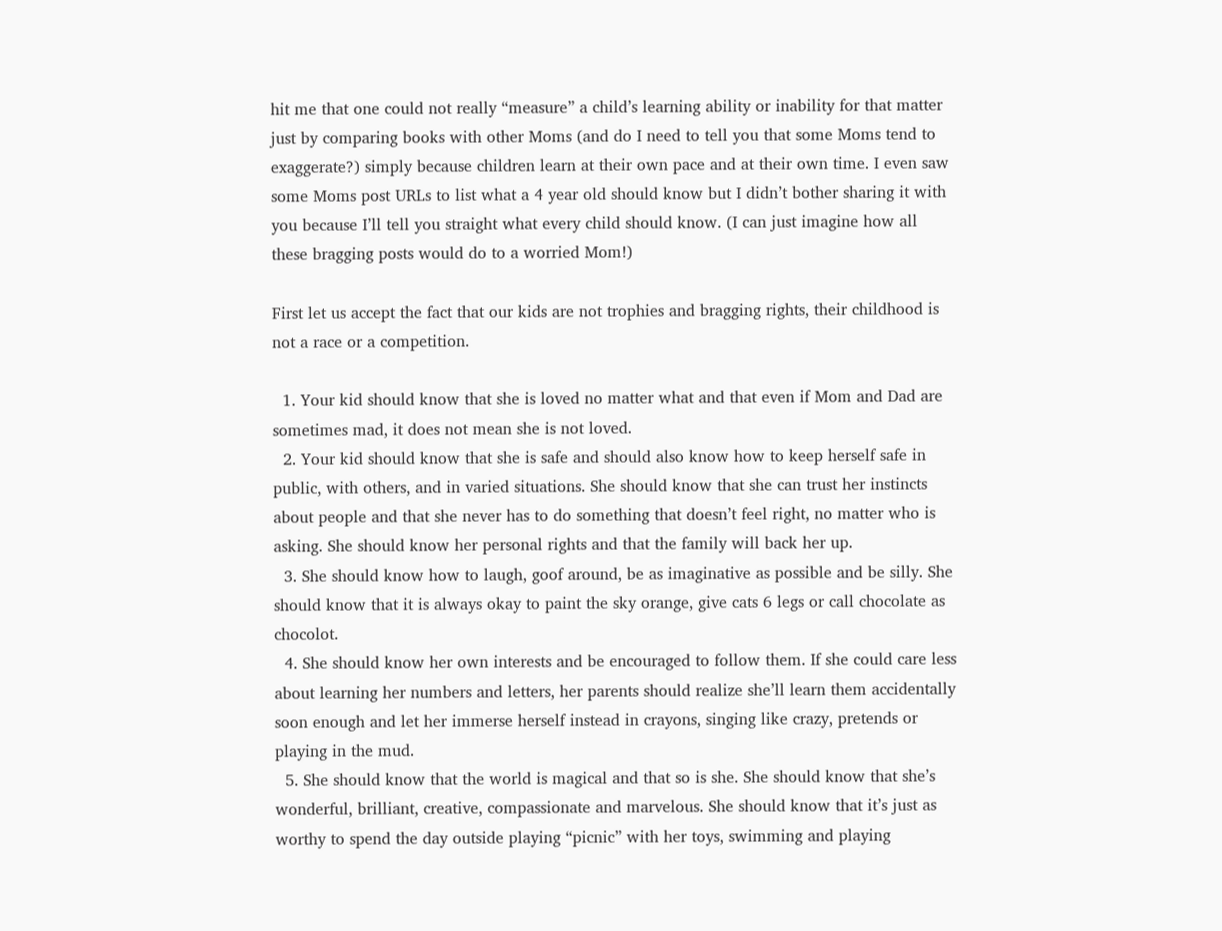hit me that one could not really “measure” a child’s learning ability or inability for that matter just by comparing books with other Moms (and do I need to tell you that some Moms tend to exaggerate?) simply because children learn at their own pace and at their own time. I even saw some Moms post URLs to list what a 4 year old should know but I didn’t bother sharing it with you because I’ll tell you straight what every child should know. (I can just imagine how all these bragging posts would do to a worried Mom!)

First let us accept the fact that our kids are not trophies and bragging rights, their childhood is not a race or a competition.

  1. Your kid should know that she is loved no matter what and that even if Mom and Dad are sometimes mad, it does not mean she is not loved.
  2. Your kid should know that she is safe and should also know how to keep herself safe in public, with others, and in varied situations. She should know that she can trust her instincts about people and that she never has to do something that doesn’t feel right, no matter who is asking. She should know her personal rights and that the family will back her up.
  3. She should know how to laugh, goof around, be as imaginative as possible and be silly. She should know that it is always okay to paint the sky orange, give cats 6 legs or call chocolate as chocolot.
  4. She should know her own interests and be encouraged to follow them. If she could care less about learning her numbers and letters, her parents should realize she’ll learn them accidentally soon enough and let her immerse herself instead in crayons, singing like crazy, pretends or playing in the mud.
  5. She should know that the world is magical and that so is she. She should know that she’s wonderful, brilliant, creative, compassionate and marvelous. She should know that it’s just as worthy to spend the day outside playing “picnic” with her toys, swimming and playing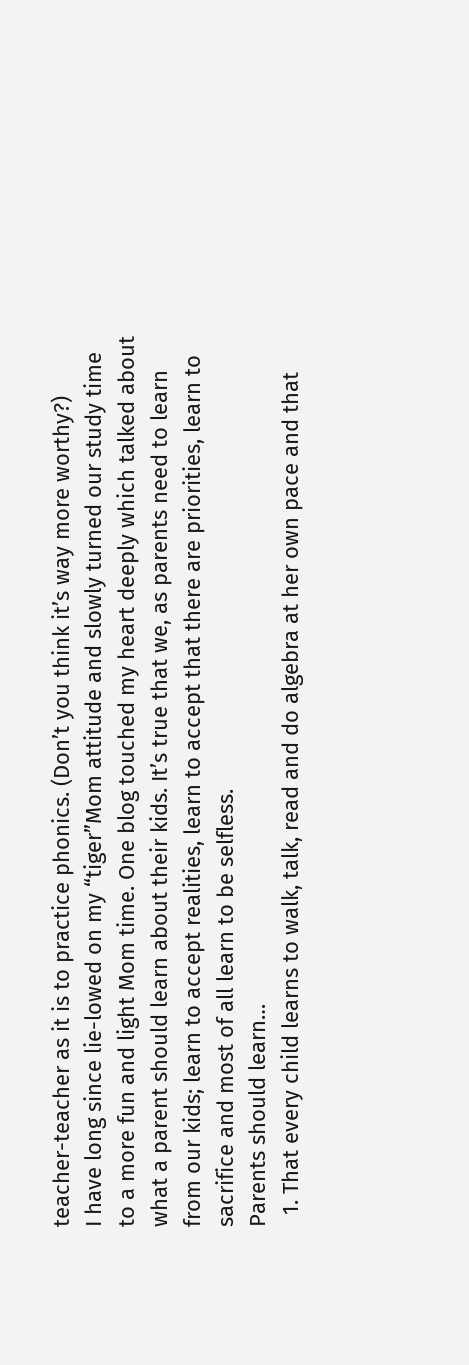teacher-teacher as it is to practice phonics. (Don’t you think it’s way more worthy?)
I have long since lie-lowed on my “tiger”Mom attitude and slowly turned our study time to a more fun and light Mom time. One blog touched my heart deeply which talked about what a parent should learn about their kids. It’s true that we, as parents need to learn from our kids; learn to accept realities, learn to accept that there are priorities, learn to sacrifice and most of all learn to be selfless.
Parents should learn…
  1. That every child learns to walk, talk, read and do algebra at her own pace and that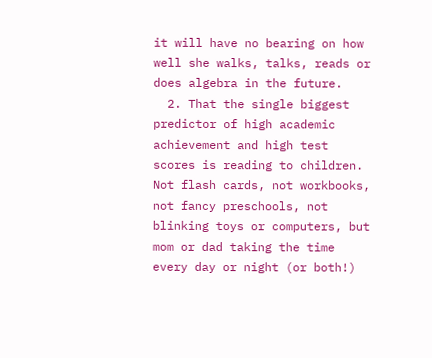it will have no bearing on how well she walks, talks, reads or does algebra in the future.
  2. That the single biggest predictor of high academic achievement and high test scores is reading to children. Not flash cards, not workbooks, not fancy preschools, not blinking toys or computers, but mom or dad taking the time every day or night (or both!)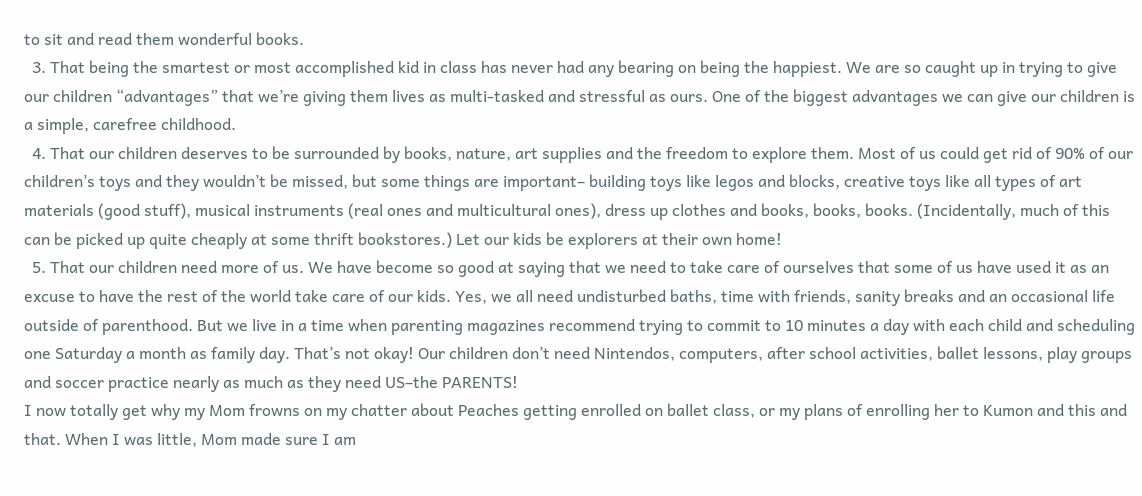to sit and read them wonderful books.
  3. That being the smartest or most accomplished kid in class has never had any bearing on being the happiest. We are so caught up in trying to give our children “advantages” that we’re giving them lives as multi-tasked and stressful as ours. One of the biggest advantages we can give our children is a simple, carefree childhood.
  4. That our children deserves to be surrounded by books, nature, art supplies and the freedom to explore them. Most of us could get rid of 90% of our children’s toys and they wouldn’t be missed, but some things are important– building toys like legos and blocks, creative toys like all types of art materials (good stuff), musical instruments (real ones and multicultural ones), dress up clothes and books, books, books. (Incidentally, much of this can be picked up quite cheaply at some thrift bookstores.) Let our kids be explorers at their own home!
  5. That our children need more of us. We have become so good at saying that we need to take care of ourselves that some of us have used it as an excuse to have the rest of the world take care of our kids. Yes, we all need undisturbed baths, time with friends, sanity breaks and an occasional life outside of parenthood. But we live in a time when parenting magazines recommend trying to commit to 10 minutes a day with each child and scheduling one Saturday a month as family day. That’s not okay! Our children don’t need Nintendos, computers, after school activities, ballet lessons, play groups and soccer practice nearly as much as they need US–the PARENTS!
I now totally get why my Mom frowns on my chatter about Peaches getting enrolled on ballet class, or my plans of enrolling her to Kumon and this and that. When I was little, Mom made sure I am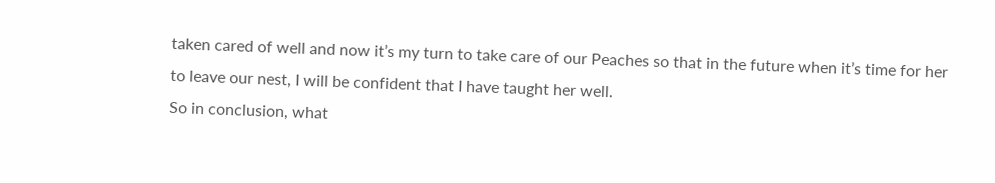taken cared of well and now it’s my turn to take care of our Peaches so that in the future when it’s time for her to leave our nest, I will be confident that I have taught her well.
So in conclusion, what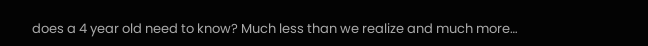does a 4 year old need to know? Much less than we realize and much more…